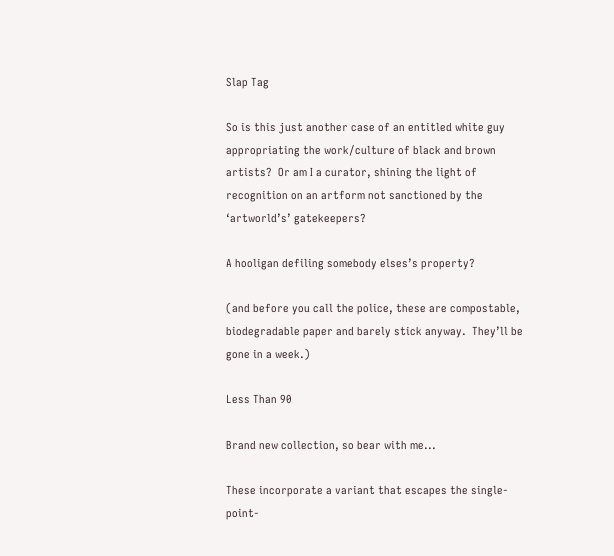Slap Tag

So is this just another case of an entitled white guy appropriating the work/culture of black and brown artists?  Or am I a curator, shining the light of recognition on an artform not sanctioned by the ‘artworld’s’ gatekeepers?

A hooligan defiling somebody elses’s property?

(and before you call the police, these are compostable, biodegradable paper and barely stick anyway.  They’ll be gone in a week.)

Less Than 90

Brand new collection, so bear with me...

These incorporate a variant that escapes the single-point-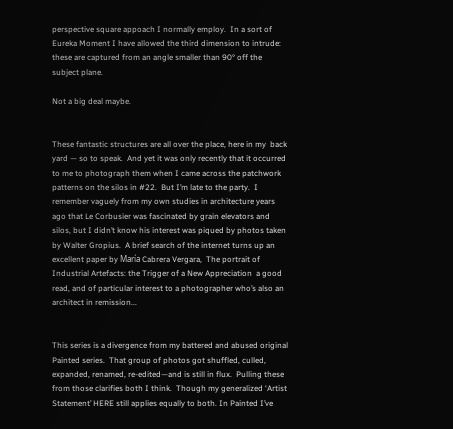perspective square appoach I normally employ.  In a sort of Eureka Moment I have allowed the third dimension to intrude:  these are captured from an angle smaller than 90° off the subject plane.

Not a big deal maybe.


These fantastic structures are all over the place, here in my  back yard — so to speak.  And yet it was only recently that it occurred to me to photograph them when I came across the patchwork patterns on the silos in #22.  But I’m late to the party.  I remember vaguely from my own studies in architecture years ago that Le Corbusier was fascinated by grain elevators and silos, but I didn’t know his interest was piqued by photos taken by Walter Gropius.  A brief search of the internet turns up an excellent paper by María Cabrera Vergara,  The portrait of Industrial Artefacts: the Trigger of a New Appreciation  a good read, and of particular interest to a photographer who’s also an architect in remission...


This series is a divergence from my battered and abused original Painted series.  That group of photos got shuffled, culled, expanded, renamed, re-edited—and is still in flux.  Pulling these from those clarifies both I think.  Though my generalized ‘Artist Statement’ HERE still applies equally to both. In Painted I’ve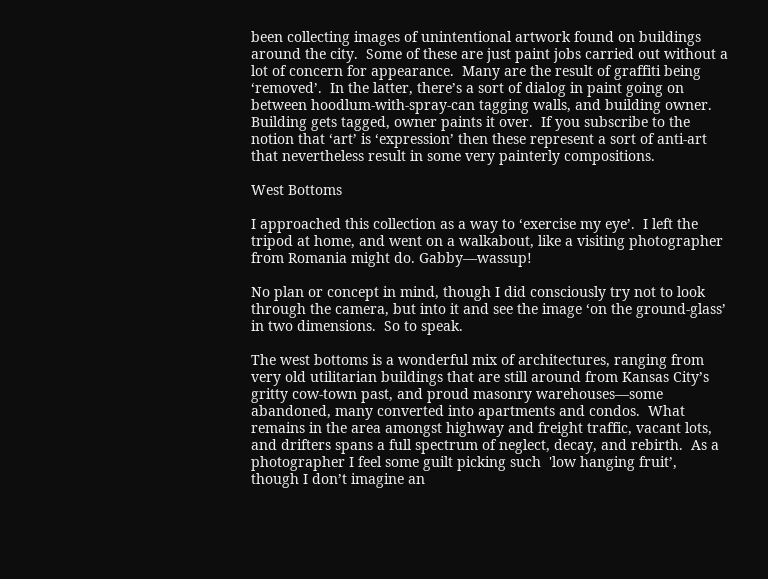been collecting images of unintentional artwork found on buildings around the city.  Some of these are just paint jobs carried out without a lot of concern for appearance.  Many are the result of graffiti being ‘removed’.  In the latter, there’s a sort of dialog in paint going on between hoodlum-with-spray-can tagging walls, and building owner.  Building gets tagged, owner paints it over.  If you subscribe to the notion that ‘art’ is ‘expression’ then these represent a sort of anti-art that nevertheless result in some very painterly compositions.

West Bottoms

I approached this collection as a way to ‘exercise my eye’.  I left the tripod at home, and went on a walkabout, like a visiting photographer from Romania might do. Gabby—wassup!

No plan or concept in mind, though I did consciously try not to look through the camera, but into it and see the image ‘on the ground-glass’ in two dimensions.  So to speak.

The west bottoms is a wonderful mix of architectures, ranging from very old utilitarian buildings that are still around from Kansas City’s gritty cow-town past, and proud masonry warehouses—some abandoned, many converted into apartments and condos.  What remains in the area amongst highway and freight traffic, vacant lots, and drifters spans a full spectrum of neglect, decay, and rebirth.  As a photographer I feel some guilt picking such  'low hanging fruit’, though I don’t imagine an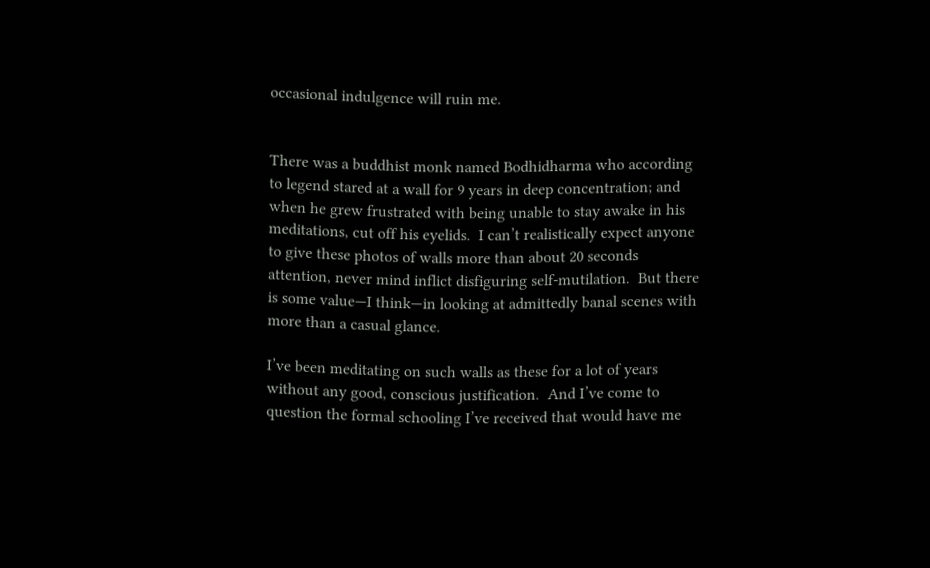occasional indulgence will ruin me.


There was a buddhist monk named Bodhidharma who according to legend stared at a wall for 9 years in deep concentration; and when he grew frustrated with being unable to stay awake in his meditations, cut off his eyelids.  I can’t realistically expect anyone to give these photos of walls more than about 20 seconds attention, never mind inflict disfiguring self-mutilation.  But there is some value—I think—in looking at admittedly banal scenes with more than a casual glance.

I’ve been meditating on such walls as these for a lot of years without any good, conscious justification.  And I’ve come to question the formal schooling I’ve received that would have me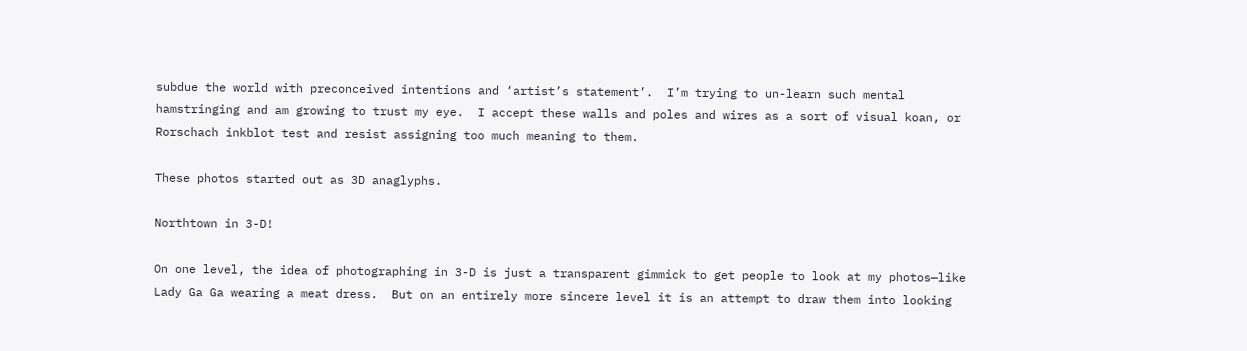subdue the world with preconceived intentions and ‘artist’s statement’.  I’m trying to un-learn such mental hamstringing and am growing to trust my eye.  I accept these walls and poles and wires as a sort of visual koan, or Rorschach inkblot test and resist assigning too much meaning to them.

These photos started out as 3D anaglyphs.

Northtown in 3-D!

On one level, the idea of photographing in 3-D is just a transparent gimmick to get people to look at my photos—like Lady Ga Ga wearing a meat dress.  But on an entirely more sincere level it is an attempt to draw them into looking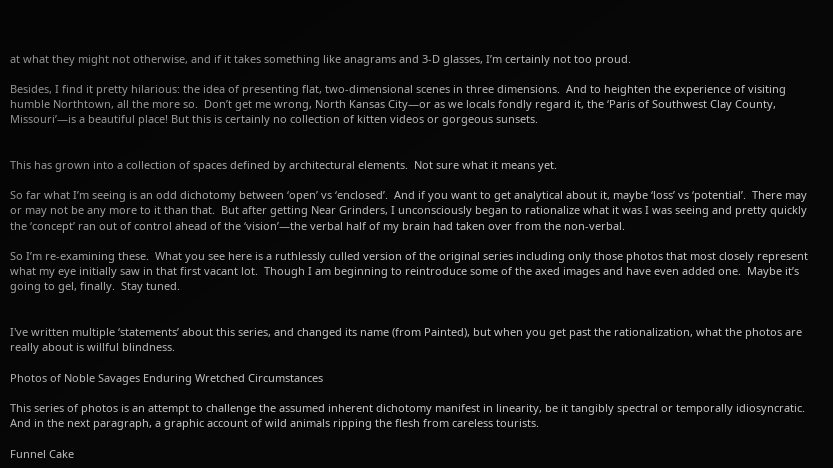at what they might not otherwise, and if it takes something like anagrams and 3-D glasses, I’m certainly not too proud.

Besides, I find it pretty hilarious: the idea of presenting flat, two-dimensional scenes in three dimensions.  And to heighten the experience of visiting humble Northtown, all the more so.  Don’t get me wrong, North Kansas City—or as we locals fondly regard it, the ‘Paris of Southwest Clay County, Missouri’—is a beautiful place! But this is certainly no collection of kitten videos or gorgeous sunsets.


This has grown into a collection of spaces defined by architectural elements.  Not sure what it means yet.

So far what I’m seeing is an odd dichotomy between ‘open’ vs ‘enclosed’.  And if you want to get analytical about it, maybe ‘loss’ vs ‘potential’.  There may or may not be any more to it than that.  But after getting Near Grinders, I unconsciously began to rationalize what it was I was seeing and pretty quickly the ‘concept’ ran out of control ahead of the ‘vision’—the verbal half of my brain had taken over from the non-verbal.

So I’m re-examining these.  What you see here is a ruthlessly culled version of the original series including only those photos that most closely represent what my eye initially saw in that first vacant lot.  Though I am beginning to reintroduce some of the axed images and have even added one.  Maybe it’s going to gel, finally.  Stay tuned.


I've written multiple ‘statements’ about this series, and changed its name (from Painted), but when you get past the rationalization, what the photos are really about is willful blindness.

Photos of Noble Savages Enduring Wretched Circumstances

This series of photos is an attempt to challenge the assumed inherent dichotomy manifest in linearity, be it tangibly spectral or temporally idiosyncratic. And in the next paragraph, a graphic account of wild animals ripping the flesh from careless tourists.

Funnel Cake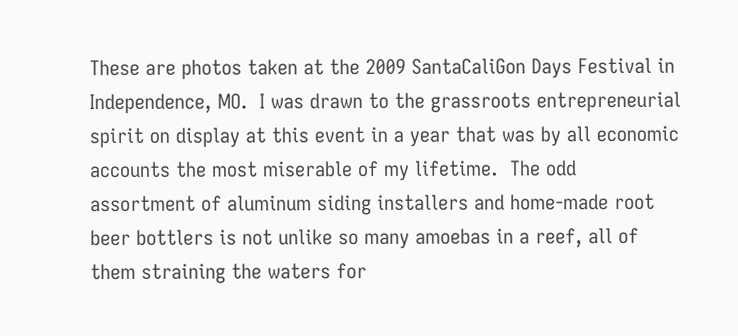These are photos taken at the 2009 SantaCaliGon Days Festival in Independence, MO.  I was drawn to the grassroots entrepreneurial spirit on display at this event in a year that was by all economic accounts the most miserable of my lifetime.  The odd assortment of aluminum siding installers and home-made root beer bottlers is not unlike so many amoebas in a reef, all of them straining the waters for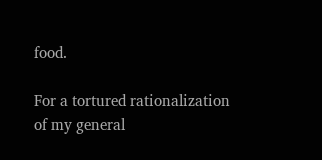food.

For a tortured rationalization of my general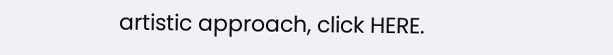artistic approach, click HERE.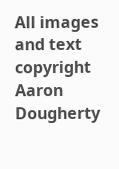All images and text copyright Aaron Dougherty